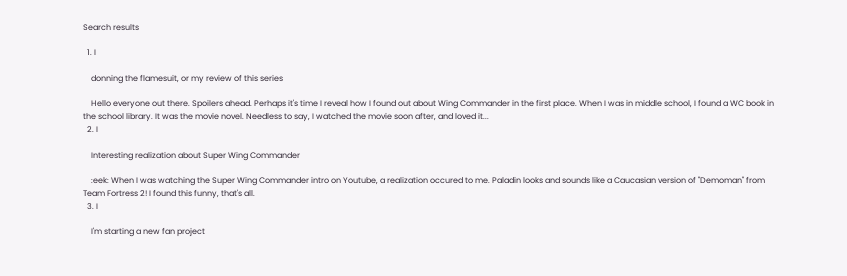Search results

  1. I

    donning the flamesuit, or my review of this series

    Hello everyone out there. Spoilers ahead. Perhaps it's time I reveal how I found out about Wing Commander in the first place. When I was in middle school, I found a WC book in the school library. It was the movie novel. Needless to say, I watched the movie soon after, and loved it...
  2. I

    Interesting realization about Super Wing Commander

    :eek: When I was watching the Super Wing Commander intro on Youtube, a realization occured to me. Paladin looks and sounds like a Caucasian version of "Demoman" from Team Fortress 2! I found this funny, that's all.
  3. I

    I'm starting a new fan project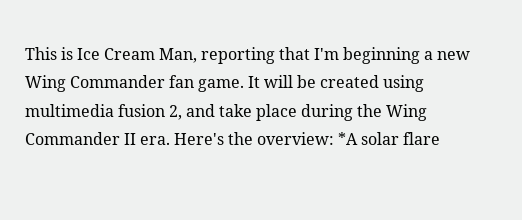This is Ice Cream Man, reporting that I'm beginning a new Wing Commander fan game. It will be created using multimedia fusion 2, and take place during the Wing Commander II era. Here's the overview: *A solar flare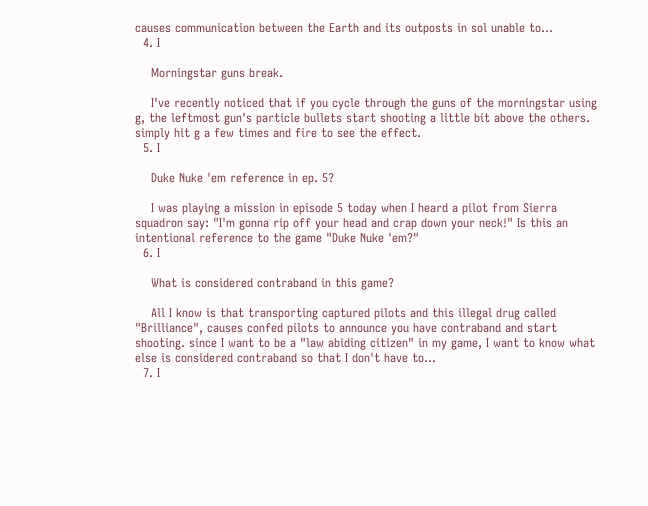causes communication between the Earth and its outposts in sol unable to...
  4. I

    Morningstar guns break.

    I've recently noticed that if you cycle through the guns of the morningstar using g, the leftmost gun's particle bullets start shooting a little bit above the others. simply hit g a few times and fire to see the effect.
  5. I

    Duke Nuke 'em reference in ep. 5?

    I was playing a mission in episode 5 today when I heard a pilot from Sierra squadron say: "I'm gonna rip off your head and crap down your neck!" Is this an intentional reference to the game "Duke Nuke 'em?"
  6. I

    What is considered contraband in this game?

    All I know is that transporting captured pilots and this illegal drug called "Brilliance", causes confed pilots to announce you have contraband and start shooting. since I want to be a "law abiding citizen" in my game, I want to know what else is considered contraband so that I don't have to...
  7. I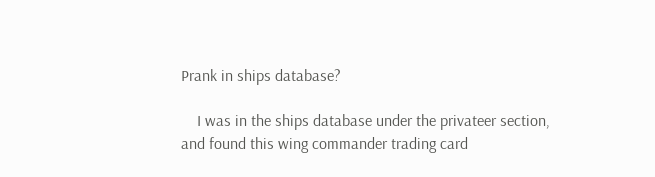Prank in ships database?

    I was in the ships database under the privateer section, and found this wing commander trading card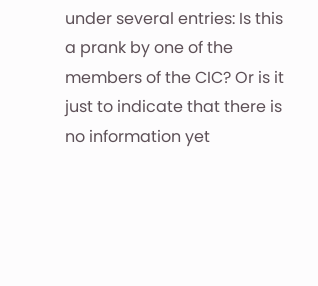under several entries: Is this a prank by one of the members of the CIC? Or is it just to indicate that there is no information yet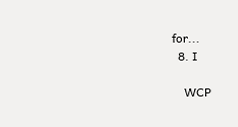for...
  8. I

    WCP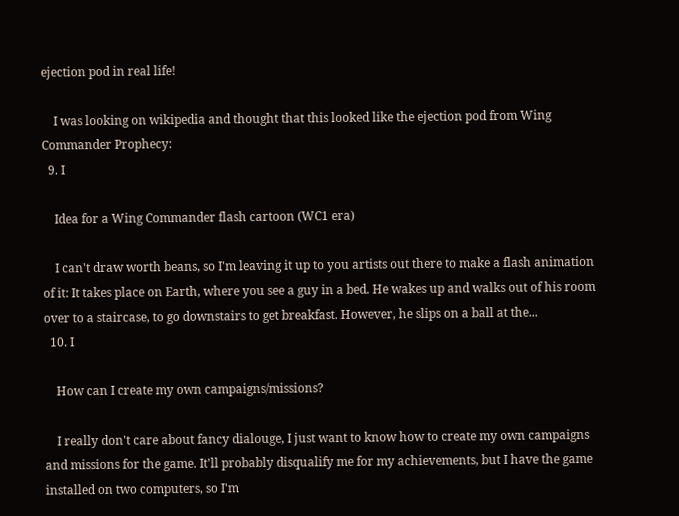ejection pod in real life!

    I was looking on wikipedia and thought that this looked like the ejection pod from Wing Commander Prophecy:
  9. I

    Idea for a Wing Commander flash cartoon (WC1 era)

    I can't draw worth beans, so I'm leaving it up to you artists out there to make a flash animation of it: It takes place on Earth, where you see a guy in a bed. He wakes up and walks out of his room over to a staircase, to go downstairs to get breakfast. However, he slips on a ball at the...
  10. I

    How can I create my own campaigns/missions?

    I really don't care about fancy dialouge, I just want to know how to create my own campaigns and missions for the game. It'll probably disqualify me for my achievements, but I have the game installed on two computers, so I'm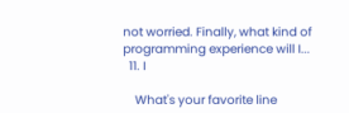not worried. Finally, what kind of programming experience will I...
  11. I

    What's your favorite line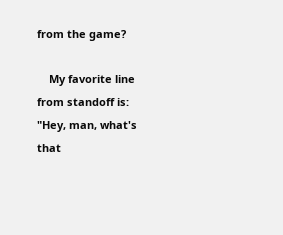from the game?

    My favorite line from standoff is: "Hey, man, what's that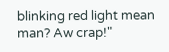blinking red light mean man? Aw crap!"